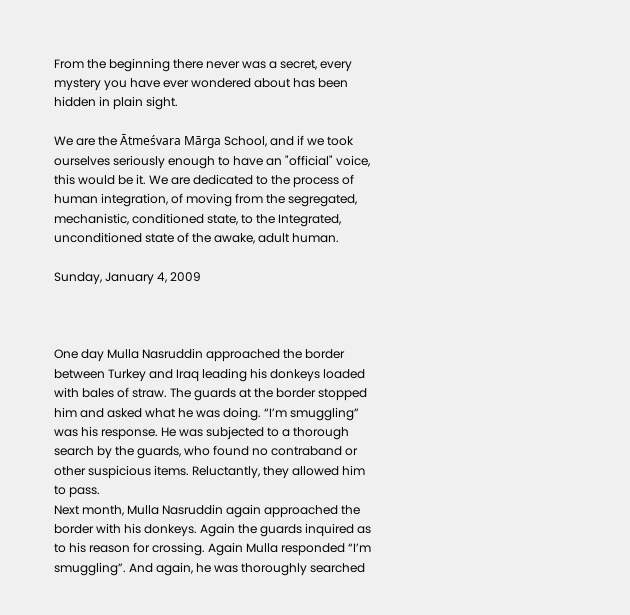From the beginning there never was a secret, every mystery you have ever wondered about has been hidden in plain sight.

We are the Ātmeśvara Mārga School, and if we took ourselves seriously enough to have an "official" voice, this would be it. We are dedicated to the process of human integration, of moving from the segregated, mechanistic, conditioned state, to the Integrated, unconditioned state of the awake, adult human.

Sunday, January 4, 2009



One day Mulla Nasruddin approached the border between Turkey and Iraq leading his donkeys loaded with bales of straw. The guards at the border stopped him and asked what he was doing. “I’m smuggling” was his response. He was subjected to a thorough search by the guards, who found no contraband or other suspicious items. Reluctantly, they allowed him to pass.
Next month, Mulla Nasruddin again approached the border with his donkeys. Again the guards inquired as to his reason for crossing. Again Mulla responded “I’m smuggling”. And again, he was thoroughly searched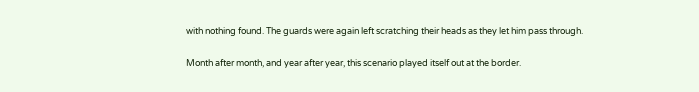with nothing found. The guards were again left scratching their heads as they let him pass through.

Month after month, and year after year, this scenario played itself out at the border.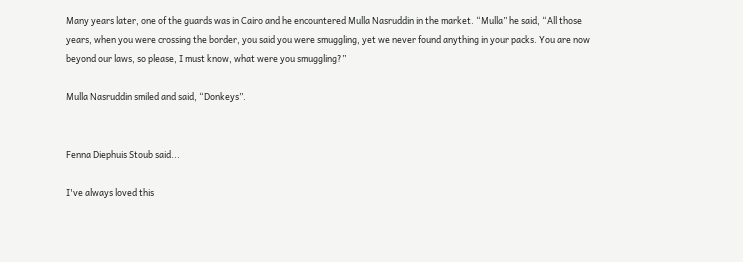Many years later, one of the guards was in Cairo and he encountered Mulla Nasruddin in the market. “Mulla” he said, “All those years, when you were crossing the border, you said you were smuggling, yet we never found anything in your packs. You are now beyond our laws, so please, I must know, what were you smuggling?”

Mulla Nasruddin smiled and said, “Donkeys”.


Fenna Diephuis Stoub said...

I've always loved this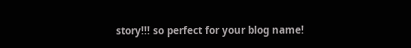story!!! so perfect for your blog name!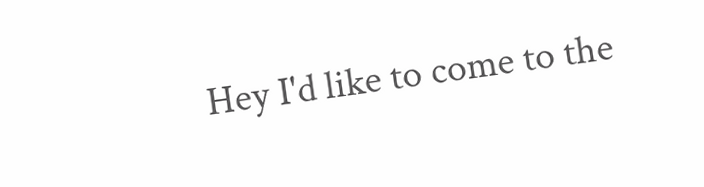Hey I'd like to come to the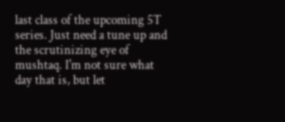last class of the upcoming 5T series. Just need a tune up and the scrutinizing eye of mushtaq. I'm not sure what day that is, but let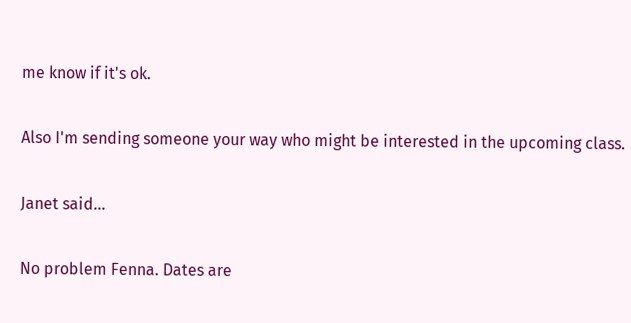me know if it's ok.

Also I'm sending someone your way who might be interested in the upcoming class.

Janet said...

No problem Fenna. Dates are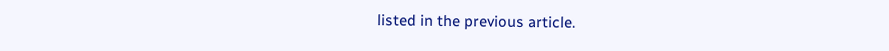listed in the previous article.